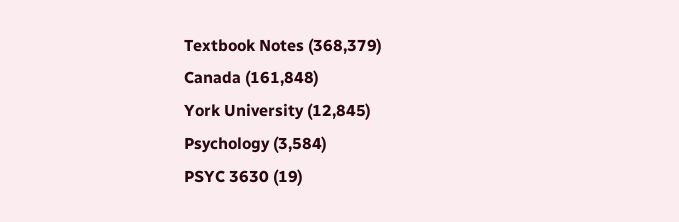Textbook Notes (368,379)
Canada (161,848)
York University (12,845)
Psychology (3,584)
PSYC 3630 (19)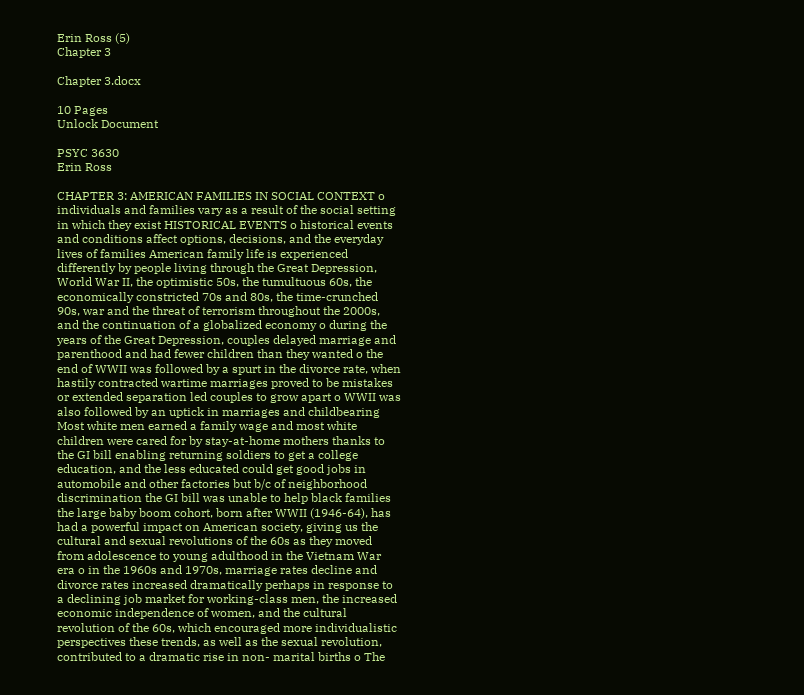Erin Ross (5)
Chapter 3

Chapter 3.docx

10 Pages
Unlock Document

PSYC 3630
Erin Ross

CHAPTER 3: AMERICAN FAMILIES IN SOCIAL CONTEXT o individuals and families vary as a result of the social setting in which they exist HISTORICAL EVENTS o historical events and conditions affect options, decisions, and the everyday lives of families American family life is experienced differently by people living through the Great Depression, World War II, the optimistic 50s, the tumultuous 60s, the economically constricted 70s and 80s, the time-crunched 90s, war and the threat of terrorism throughout the 2000s, and the continuation of a globalized economy o during the years of the Great Depression, couples delayed marriage and parenthood and had fewer children than they wanted o the end of WWII was followed by a spurt in the divorce rate, when hastily contracted wartime marriages proved to be mistakes or extended separation led couples to grow apart o WWII was also followed by an uptick in marriages and childbearing Most white men earned a family wage and most white children were cared for by stay-at-home mothers thanks to the GI bill enabling returning soldiers to get a college education, and the less educated could get good jobs in automobile and other factories but b/c of neighborhood discrimination the GI bill was unable to help black families the large baby boom cohort, born after WWII (1946-64), has had a powerful impact on American society, giving us the cultural and sexual revolutions of the 60s as they moved from adolescence to young adulthood in the Vietnam War era o in the 1960s and 1970s, marriage rates decline and divorce rates increased dramatically perhaps in response to a declining job market for working-class men, the increased economic independence of women, and the cultural revolution of the 60s, which encouraged more individualistic perspectives these trends, as well as the sexual revolution, contributed to a dramatic rise in non- marital births o The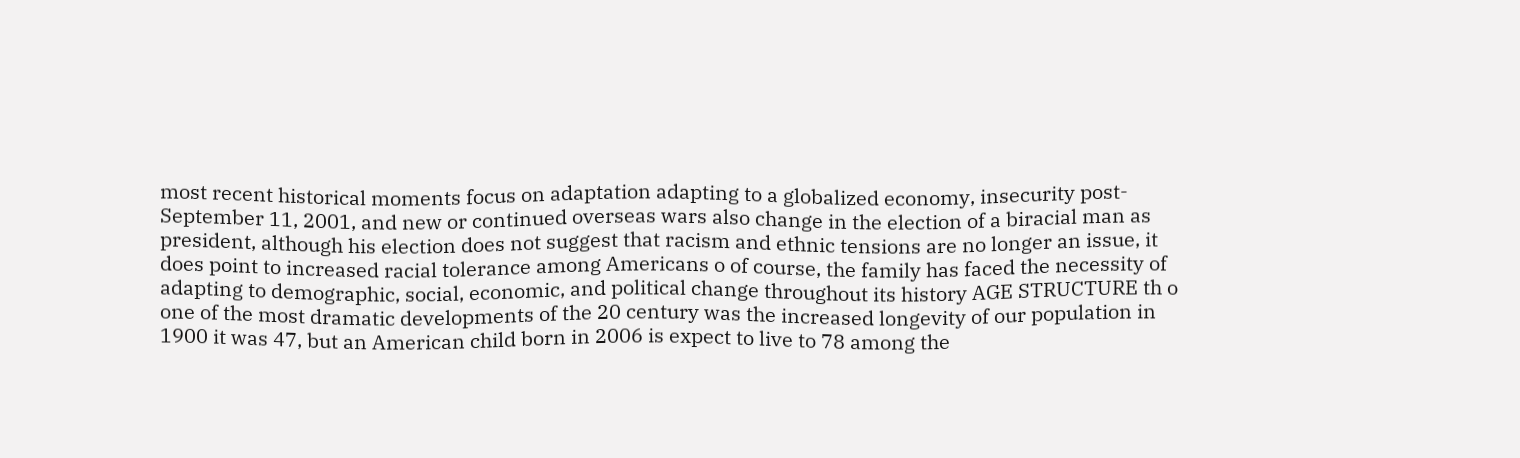most recent historical moments focus on adaptation adapting to a globalized economy, insecurity post-September 11, 2001, and new or continued overseas wars also change in the election of a biracial man as president, although his election does not suggest that racism and ethnic tensions are no longer an issue, it does point to increased racial tolerance among Americans o of course, the family has faced the necessity of adapting to demographic, social, economic, and political change throughout its history AGE STRUCTURE th o one of the most dramatic developments of the 20 century was the increased longevity of our population in 1900 it was 47, but an American child born in 2006 is expect to live to 78 among the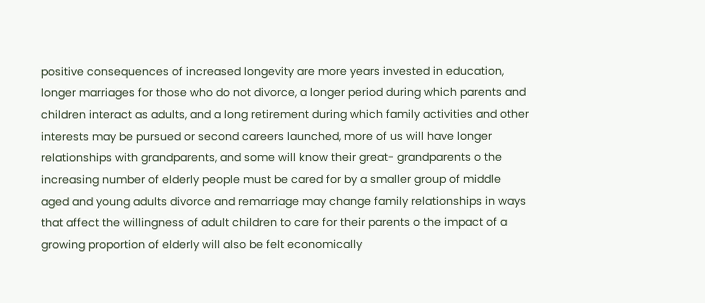positive consequences of increased longevity are more years invested in education, longer marriages for those who do not divorce, a longer period during which parents and children interact as adults, and a long retirement during which family activities and other interests may be pursued or second careers launched, more of us will have longer relationships with grandparents, and some will know their great- grandparents o the increasing number of elderly people must be cared for by a smaller group of middle aged and young adults divorce and remarriage may change family relationships in ways that affect the willingness of adult children to care for their parents o the impact of a growing proportion of elderly will also be felt economically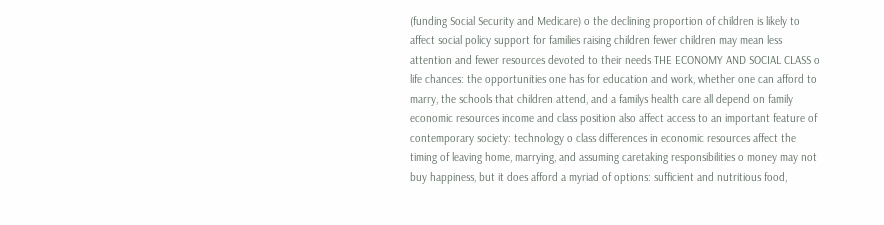(funding Social Security and Medicare) o the declining proportion of children is likely to affect social policy support for families raising children fewer children may mean less attention and fewer resources devoted to their needs THE ECONOMY AND SOCIAL CLASS o life chances: the opportunities one has for education and work, whether one can afford to marry, the schools that children attend, and a familys health care all depend on family economic resources income and class position also affect access to an important feature of contemporary society: technology o class differences in economic resources affect the timing of leaving home, marrying, and assuming caretaking responsibilities o money may not buy happiness, but it does afford a myriad of options: sufficient and nutritious food,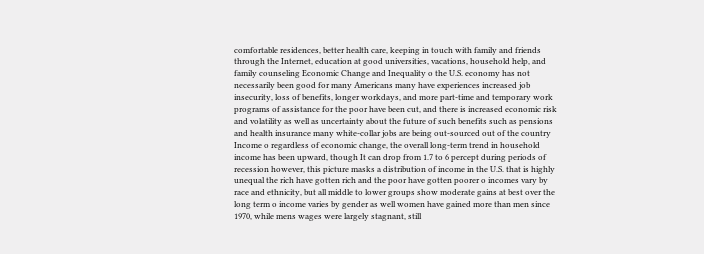comfortable residences, better health care, keeping in touch with family and friends through the Internet, education at good universities, vacations, household help, and family counseling Economic Change and Inequality o the U.S. economy has not necessarily been good for many Americans many have experiences increased job insecurity, loss of benefits, longer workdays, and more part-time and temporary work programs of assistance for the poor have been cut, and there is increased economic risk and volatility as well as uncertainty about the future of such benefits such as pensions and health insurance many white-collar jobs are being out-sourced out of the country Income o regardless of economic change, the overall long-term trend in household income has been upward, though It can drop from 1.7 to 6 percept during periods of recession however, this picture masks a distribution of income in the U.S. that is highly unequal the rich have gotten rich and the poor have gotten poorer o incomes vary by race and ethnicity, but all middle to lower groups show moderate gains at best over the long term o income varies by gender as well women have gained more than men since 1970, while mens wages were largely stagnant, still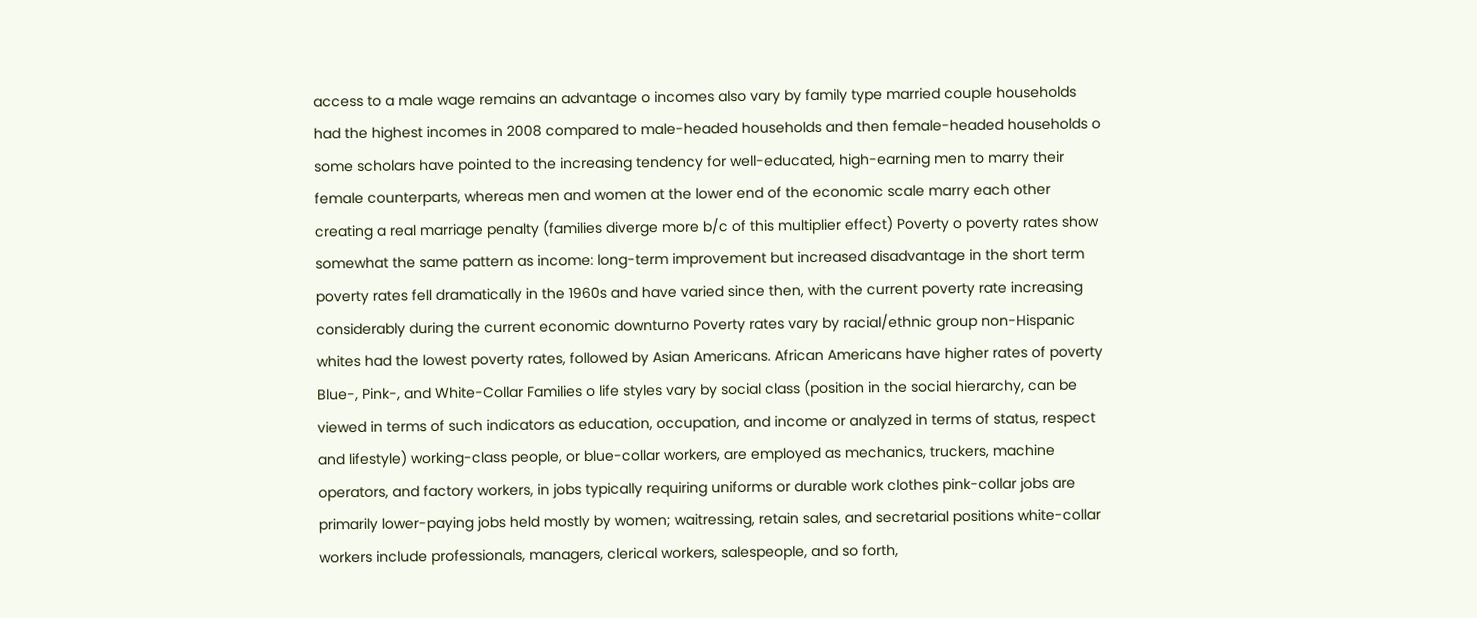access to a male wage remains an advantage o incomes also vary by family type married couple households had the highest incomes in 2008 compared to male-headed households and then female-headed households o some scholars have pointed to the increasing tendency for well-educated, high-earning men to marry their female counterparts, whereas men and women at the lower end of the economic scale marry each other creating a real marriage penalty (families diverge more b/c of this multiplier effect) Poverty o poverty rates show somewhat the same pattern as income: long-term improvement but increased disadvantage in the short term poverty rates fell dramatically in the 1960s and have varied since then, with the current poverty rate increasing considerably during the current economic downturno Poverty rates vary by racial/ethnic group non-Hispanic whites had the lowest poverty rates, followed by Asian Americans. African Americans have higher rates of poverty Blue-, Pink-, and White-Collar Families o life styles vary by social class (position in the social hierarchy, can be viewed in terms of such indicators as education, occupation, and income or analyzed in terms of status, respect and lifestyle) working-class people, or blue-collar workers, are employed as mechanics, truckers, machine operators, and factory workers, in jobs typically requiring uniforms or durable work clothes pink-collar jobs are primarily lower-paying jobs held mostly by women; waitressing, retain sales, and secretarial positions white-collar workers include professionals, managers, clerical workers, salespeople, and so forth,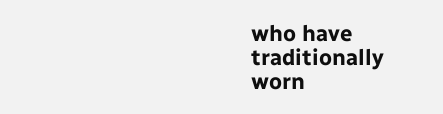who have traditionally worn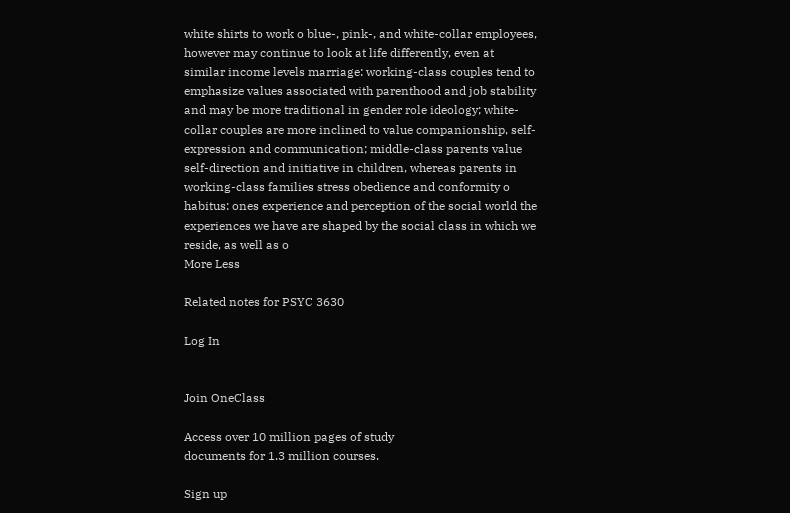white shirts to work o blue-, pink-, and white-collar employees, however may continue to look at life differently, even at similar income levels marriage: working-class couples tend to emphasize values associated with parenthood and job stability and may be more traditional in gender role ideology; white-collar couples are more inclined to value companionship, self-expression and communication; middle-class parents value self-direction and initiative in children, whereas parents in working-class families stress obedience and conformity o habitus: ones experience and perception of the social world the experiences we have are shaped by the social class in which we reside, as well as o
More Less

Related notes for PSYC 3630

Log In


Join OneClass

Access over 10 million pages of study
documents for 1.3 million courses.

Sign up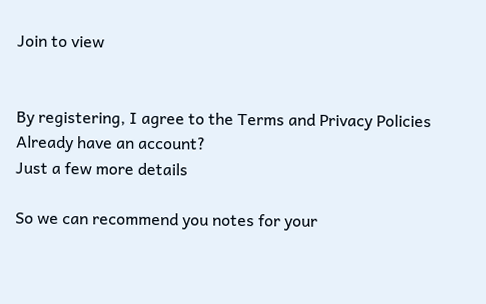Join to view


By registering, I agree to the Terms and Privacy Policies
Already have an account?
Just a few more details

So we can recommend you notes for your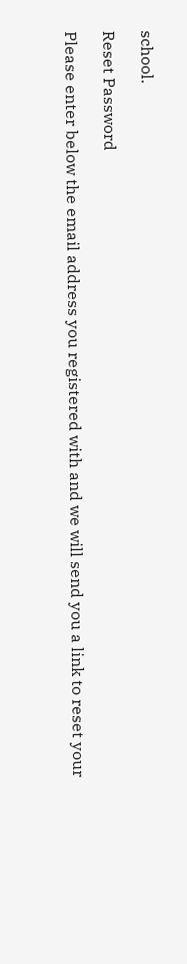school.

Reset Password

Please enter below the email address you registered with and we will send you a link to reset your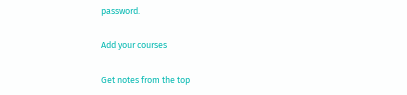password.

Add your courses

Get notes from the top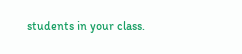students in your class.